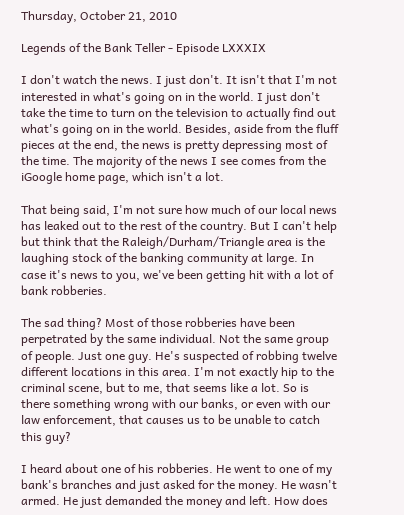Thursday, October 21, 2010

Legends of the Bank Teller - Episode LXXXIX

I don't watch the news. I just don't. It isn't that I'm not interested in what's going on in the world. I just don't take the time to turn on the television to actually find out what's going on in the world. Besides, aside from the fluff pieces at the end, the news is pretty depressing most of the time. The majority of the news I see comes from the iGoogle home page, which isn't a lot.

That being said, I'm not sure how much of our local news has leaked out to the rest of the country. But I can't help but think that the Raleigh/Durham/Triangle area is the laughing stock of the banking community at large. In case it's news to you, we've been getting hit with a lot of bank robberies.

The sad thing? Most of those robberies have been perpetrated by the same individual. Not the same group of people. Just one guy. He's suspected of robbing twelve different locations in this area. I'm not exactly hip to the criminal scene, but to me, that seems like a lot. So is there something wrong with our banks, or even with our law enforcement, that causes us to be unable to catch this guy?

I heard about one of his robberies. He went to one of my bank's branches and just asked for the money. He wasn't armed. He just demanded the money and left. How does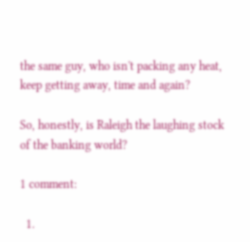the same guy, who isn't packing any heat, keep getting away, time and again?

So, honestly, is Raleigh the laughing stock of the banking world?

1 comment:

  1.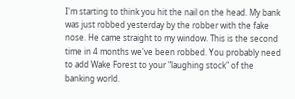I'm starting to think you hit the nail on the head. My bank was just robbed yesterday by the robber with the fake nose. He came straight to my window. This is the second time in 4 months we've been robbed. You probably need to add Wake Forest to your "laughing stock" of the banking world.